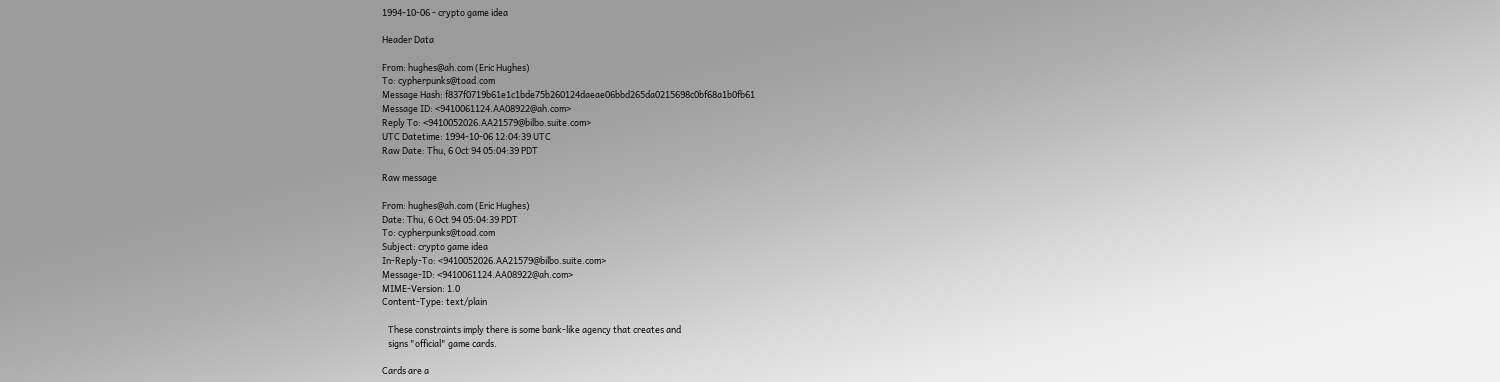1994-10-06 - crypto game idea

Header Data

From: hughes@ah.com (Eric Hughes)
To: cypherpunks@toad.com
Message Hash: f837f0719b61e1c1bde75b260124daeae06bbd265da0215698c0bf68a1b0fb61
Message ID: <9410061124.AA08922@ah.com>
Reply To: <9410052026.AA21579@bilbo.suite.com>
UTC Datetime: 1994-10-06 12:04:39 UTC
Raw Date: Thu, 6 Oct 94 05:04:39 PDT

Raw message

From: hughes@ah.com (Eric Hughes)
Date: Thu, 6 Oct 94 05:04:39 PDT
To: cypherpunks@toad.com
Subject: crypto game idea
In-Reply-To: <9410052026.AA21579@bilbo.suite.com>
Message-ID: <9410061124.AA08922@ah.com>
MIME-Version: 1.0
Content-Type: text/plain

   These constraints imply there is some bank-like agency that creates and
   signs "official" game cards.

Cards are a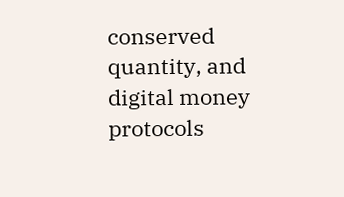conserved quantity, and digital money protocols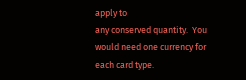apply to
any conserved quantity.  You would need one currency for each card type.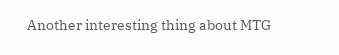Another interesting thing about MTG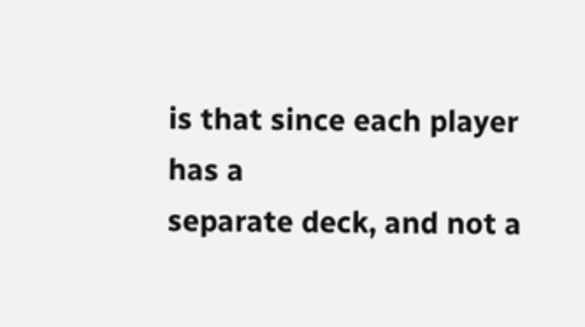is that since each player has a
separate deck, and not a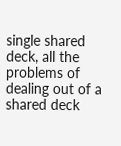single shared deck, all the problems of
dealing out of a shared deck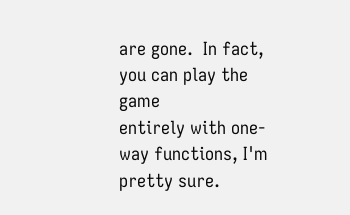are gone.  In fact, you can play the game
entirely with one-way functions, I'm pretty sure.